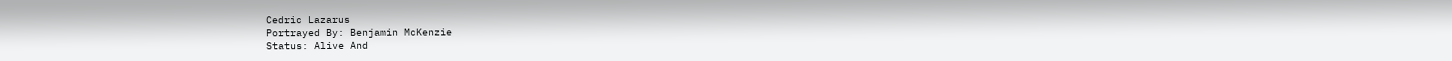Cedric Lazarus
Portrayed By: Benjamin McKenzie
Status: Alive And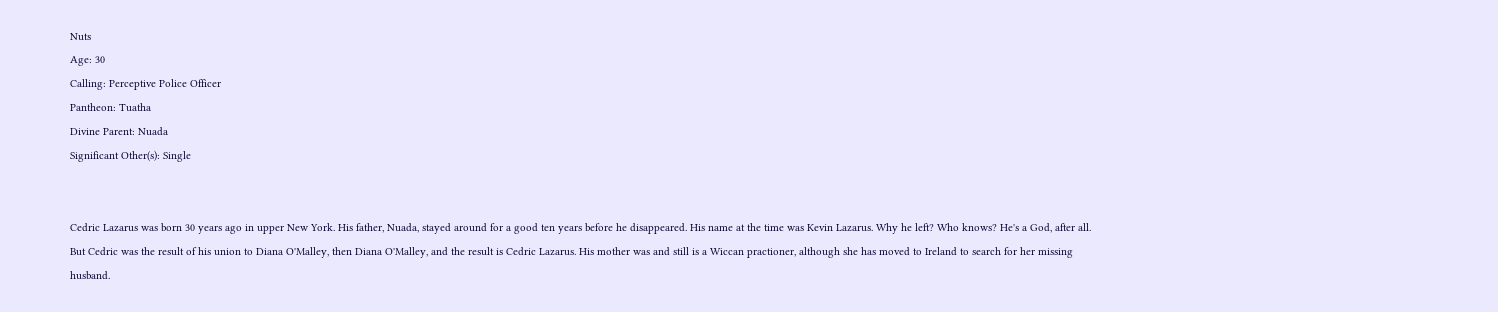Nuts
Age: 30
Calling: Perceptive Police Officer
Pantheon: Tuatha
Divine Parent: Nuada
Significant Other(s): Single


Cedric Lazarus was born 30 years ago in upper New York. His father, Nuada, stayed around for a good ten years before he disappeared. His name at the time was Kevin Lazarus. Why he left? Who knows? He's a God, after all. But Cedric was the result of his union to Diana O'Malley, then Diana O'Malley, and the result is Cedric Lazarus. His mother was and still is a Wiccan practioner, although she has moved to Ireland to search for her missing husband.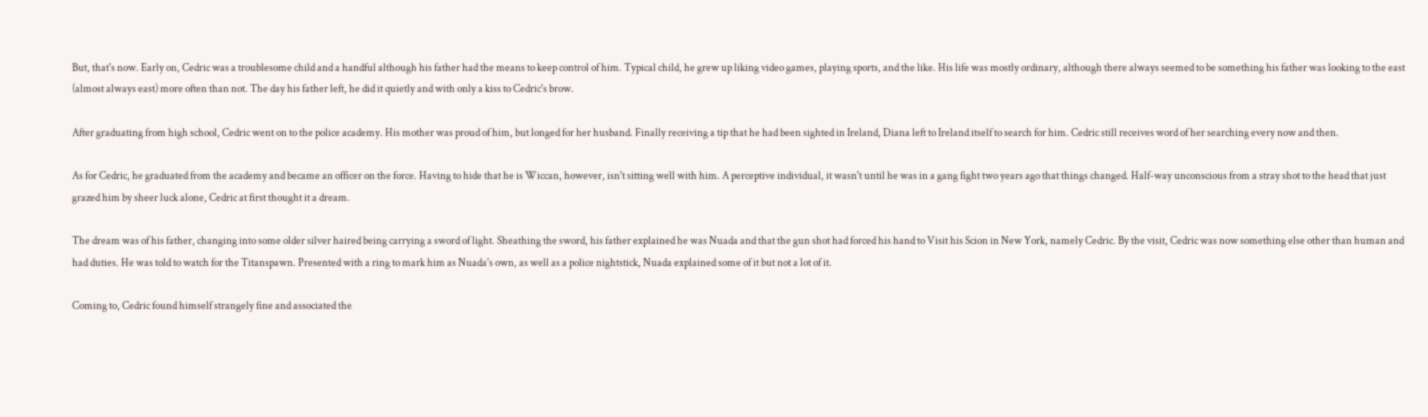But, that's now. Early on, Cedric was a troublesome child and a handful although his father had the means to keep control of him. Typical child, he grew up liking video games, playing sports, and the like. His life was mostly ordinary, although there always seemed to be something his father was looking to the east (almost always east) more often than not. The day his father left, he did it quietly and with only a kiss to Cedric's brow.

After graduating from high school, Cedric went on to the police academy. His mother was proud of him, but longed for her husband. Finally receiving a tip that he had been sighted in Ireland, Diana left to Ireland itself to search for him. Cedric still receives word of her searching every now and then.

As for Cedric, he graduated from the academy and became an officer on the force. Having to hide that he is Wiccan, however, isn't sitting well with him. A perceptive individual, it wasn't until he was in a gang fight two years ago that things changed. Half-way unconscious from a stray shot to the head that just grazed him by sheer luck alone, Cedric at first thought it a dream.

The dream was of his father, changing into some older silver haired being carrying a sword of light. Sheathing the sword, his father explained he was Nuada and that the gun shot had forced his hand to Visit his Scion in New York, namely Cedric. By the visit, Cedric was now something else other than human and had duties. He was told to watch for the Titanspawn. Presented with a ring to mark him as Nuada's own, as well as a police nightstick, Nuada explained some of it but not a lot of it.

Coming to, Cedric found himself strangely fine and associated the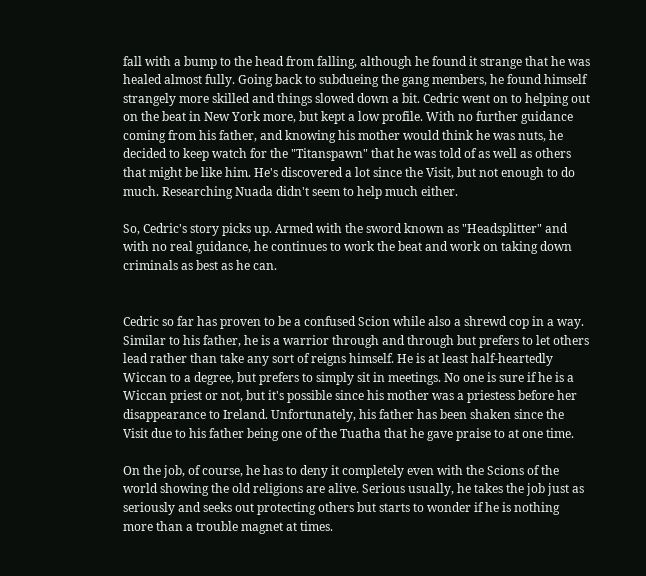fall with a bump to the head from falling, although he found it strange that he was healed almost fully. Going back to subdueing the gang members, he found himself strangely more skilled and things slowed down a bit. Cedric went on to helping out on the beat in New York more, but kept a low profile. With no further guidance coming from his father, and knowing his mother would think he was nuts, he decided to keep watch for the "Titanspawn" that he was told of as well as others that might be like him. He's discovered a lot since the Visit, but not enough to do much. Researching Nuada didn't seem to help much either.

So, Cedric's story picks up. Armed with the sword known as "Headsplitter" and with no real guidance, he continues to work the beat and work on taking down criminals as best as he can.


Cedric so far has proven to be a confused Scion while also a shrewd cop in a way. Similar to his father, he is a warrior through and through but prefers to let others lead rather than take any sort of reigns himself. He is at least half-heartedly Wiccan to a degree, but prefers to simply sit in meetings. No one is sure if he is a Wiccan priest or not, but it's possible since his mother was a priestess before her disappearance to Ireland. Unfortunately, his father has been shaken since the Visit due to his father being one of the Tuatha that he gave praise to at one time.

On the job, of course, he has to deny it completely even with the Scions of the world showing the old religions are alive. Serious usually, he takes the job just as seriously and seeks out protecting others but starts to wonder if he is nothing more than a trouble magnet at times.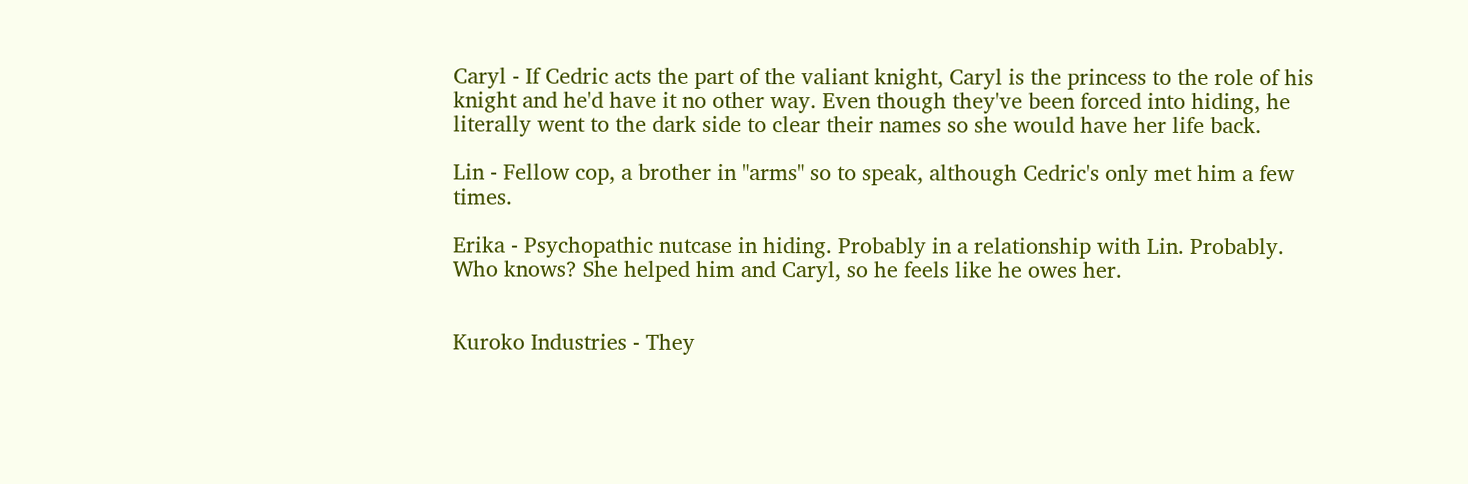Caryl - If Cedric acts the part of the valiant knight, Caryl is the princess to the role of his knight and he'd have it no other way. Even though they've been forced into hiding, he literally went to the dark side to clear their names so she would have her life back.

Lin - Fellow cop, a brother in "arms" so to speak, although Cedric's only met him a few times.

Erika - Psychopathic nutcase in hiding. Probably in a relationship with Lin. Probably. Who knows? She helped him and Caryl, so he feels like he owes her.


Kuroko Industries - They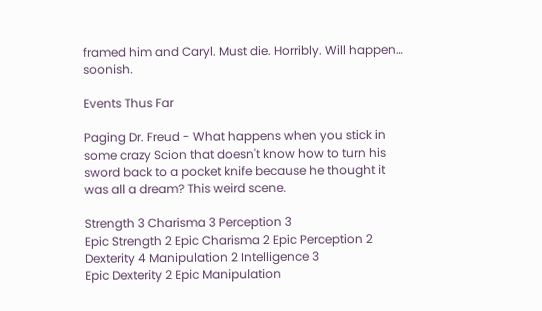framed him and Caryl. Must die. Horribly. Will happen… soonish.

Events Thus Far

Paging Dr. Freud - What happens when you stick in some crazy Scion that doesn't know how to turn his sword back to a pocket knife because he thought it was all a dream? This weird scene.

Strength 3 Charisma 3 Perception 3
Epic Strength 2 Epic Charisma 2 Epic Perception 2
Dexterity 4 Manipulation 2 Intelligence 3
Epic Dexterity 2 Epic Manipulation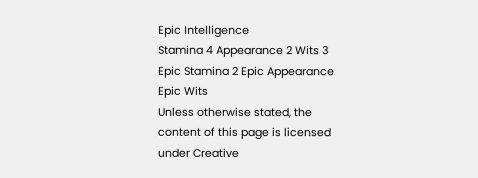Epic Intelligence
Stamina 4 Appearance 2 Wits 3
Epic Stamina 2 Epic Appearance Epic Wits
Unless otherwise stated, the content of this page is licensed under Creative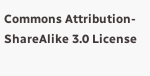Commons Attribution-ShareAlike 3.0 License